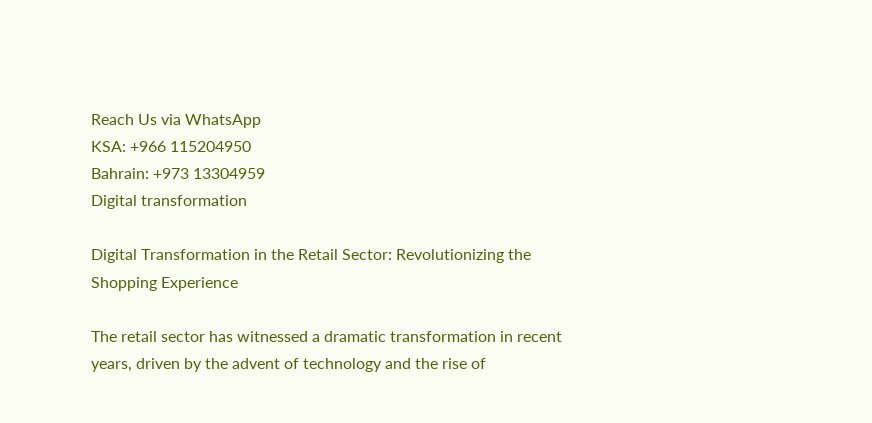Reach Us via WhatsApp
KSA: +966 115204950
Bahrain: +973 13304959
Digital transformation

Digital Transformation in the Retail Sector: Revolutionizing the Shopping Experience

The retail sector has witnessed a dramatic transformation in recent years, driven by the advent of technology and the rise of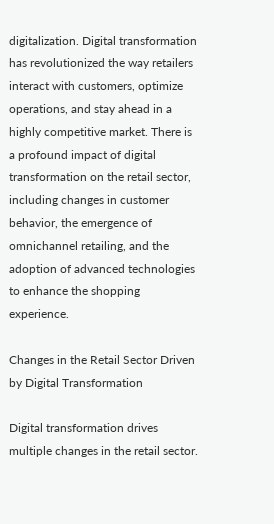digitalization. Digital transformation has revolutionized the way retailers interact with customers, optimize operations, and stay ahead in a highly competitive market. There is a profound impact of digital transformation on the retail sector, including changes in customer behavior, the emergence of omnichannel retailing, and the adoption of advanced technologies to enhance the shopping experience.

Changes in the Retail Sector Driven by Digital Transformation

Digital transformation drives multiple changes in the retail sector.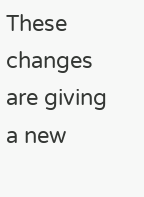These changes are giving a new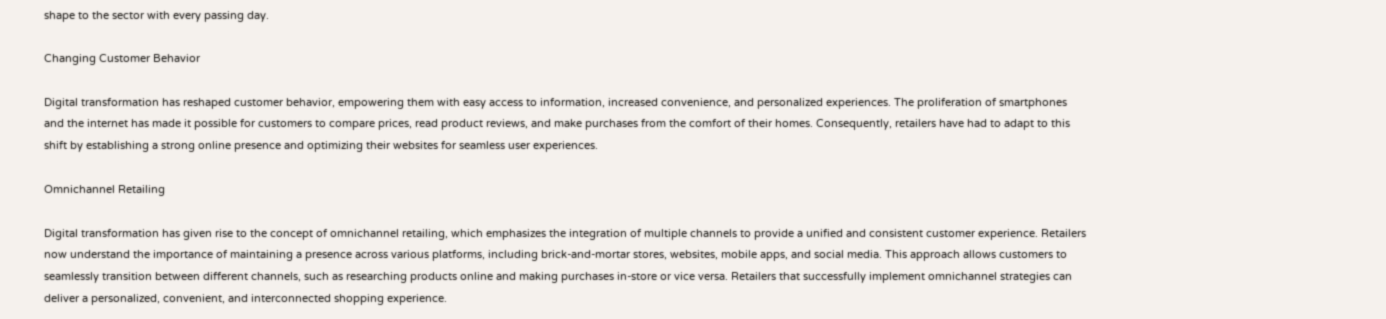shape to the sector with every passing day.

Changing Customer Behavior

Digital transformation has reshaped customer behavior, empowering them with easy access to information, increased convenience, and personalized experiences. The proliferation of smartphones and the internet has made it possible for customers to compare prices, read product reviews, and make purchases from the comfort of their homes. Consequently, retailers have had to adapt to this shift by establishing a strong online presence and optimizing their websites for seamless user experiences.

Omnichannel Retailing

Digital transformation has given rise to the concept of omnichannel retailing, which emphasizes the integration of multiple channels to provide a unified and consistent customer experience. Retailers now understand the importance of maintaining a presence across various platforms, including brick-and-mortar stores, websites, mobile apps, and social media. This approach allows customers to seamlessly transition between different channels, such as researching products online and making purchases in-store or vice versa. Retailers that successfully implement omnichannel strategies can deliver a personalized, convenient, and interconnected shopping experience.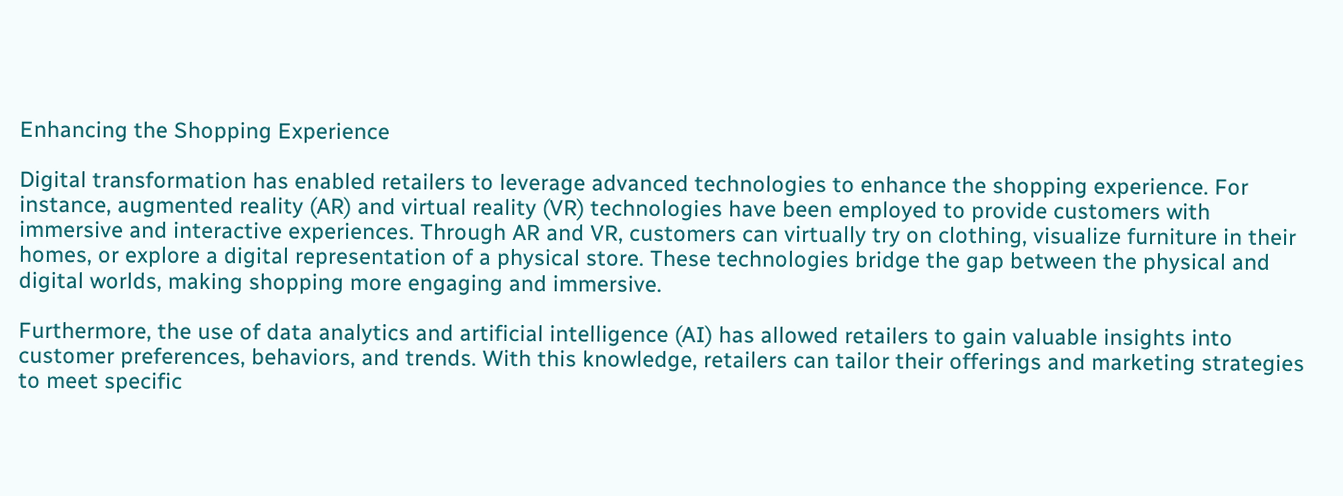Enhancing the Shopping Experience

Digital transformation has enabled retailers to leverage advanced technologies to enhance the shopping experience. For instance, augmented reality (AR) and virtual reality (VR) technologies have been employed to provide customers with immersive and interactive experiences. Through AR and VR, customers can virtually try on clothing, visualize furniture in their homes, or explore a digital representation of a physical store. These technologies bridge the gap between the physical and digital worlds, making shopping more engaging and immersive.

Furthermore, the use of data analytics and artificial intelligence (AI) has allowed retailers to gain valuable insights into customer preferences, behaviors, and trends. With this knowledge, retailers can tailor their offerings and marketing strategies to meet specific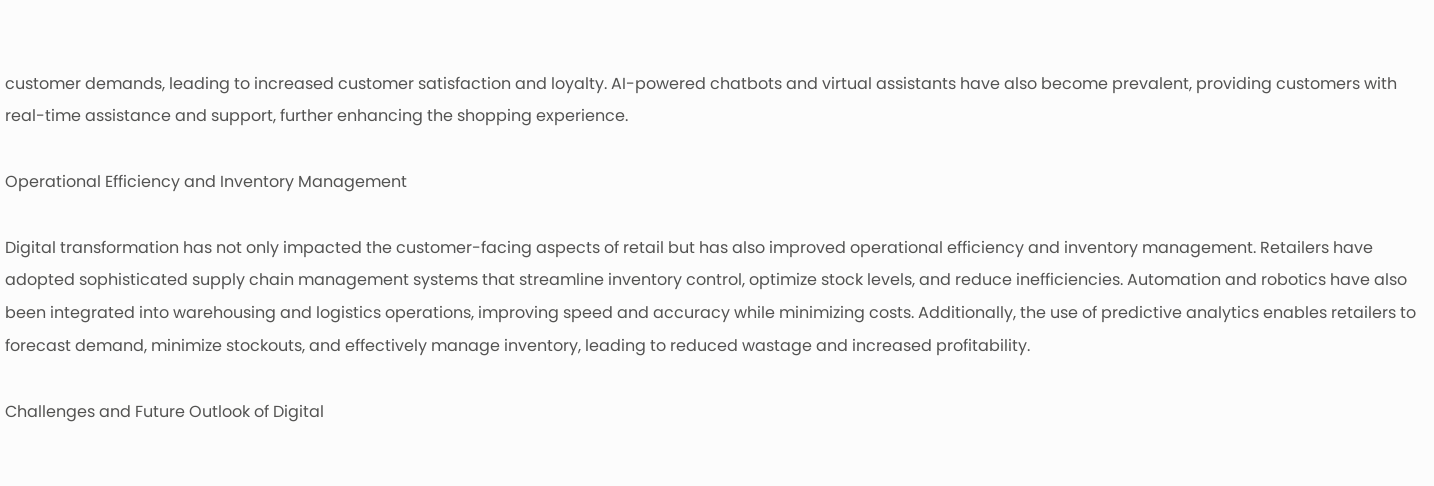customer demands, leading to increased customer satisfaction and loyalty. AI-powered chatbots and virtual assistants have also become prevalent, providing customers with real-time assistance and support, further enhancing the shopping experience.

Operational Efficiency and Inventory Management

Digital transformation has not only impacted the customer-facing aspects of retail but has also improved operational efficiency and inventory management. Retailers have adopted sophisticated supply chain management systems that streamline inventory control, optimize stock levels, and reduce inefficiencies. Automation and robotics have also been integrated into warehousing and logistics operations, improving speed and accuracy while minimizing costs. Additionally, the use of predictive analytics enables retailers to forecast demand, minimize stockouts, and effectively manage inventory, leading to reduced wastage and increased profitability.

Challenges and Future Outlook of Digital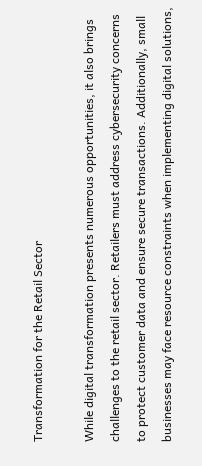Transformation for the Retail Sector

While digital transformation presents numerous opportunities, it also brings challenges to the retail sector. Retailers must address cybersecurity concerns to protect customer data and ensure secure transactions. Additionally, small businesses may face resource constraints when implementing digital solutions,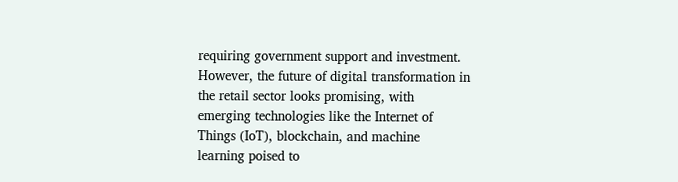requiring government support and investment. However, the future of digital transformation in the retail sector looks promising, with emerging technologies like the Internet of Things (IoT), blockchain, and machine learning poised to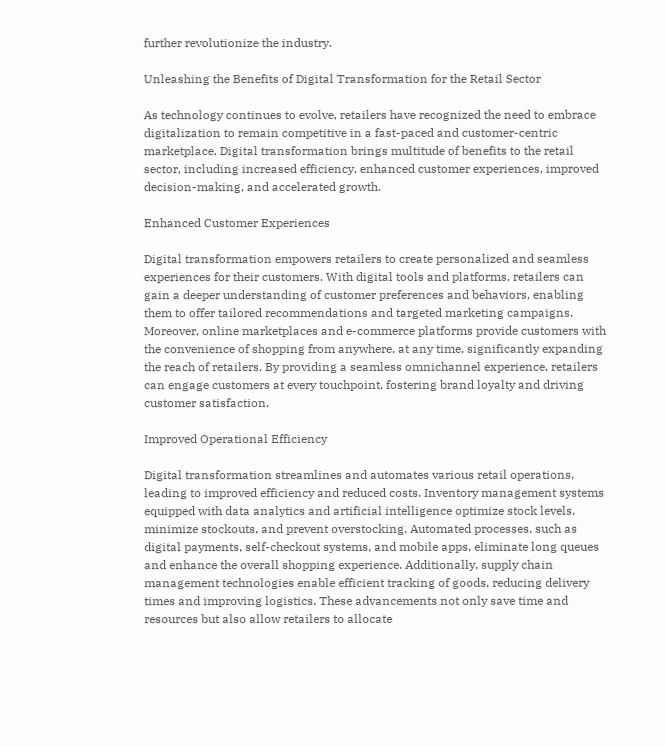further revolutionize the industry.

Unleashing the Benefits of Digital Transformation for the Retail Sector

As technology continues to evolve, retailers have recognized the need to embrace digitalization to remain competitive in a fast-paced and customer-centric marketplace. Digital transformation brings multitude of benefits to the retail sector, including increased efficiency, enhanced customer experiences, improved decision-making, and accelerated growth.

Enhanced Customer Experiences

Digital transformation empowers retailers to create personalized and seamless experiences for their customers. With digital tools and platforms, retailers can gain a deeper understanding of customer preferences and behaviors, enabling them to offer tailored recommendations and targeted marketing campaigns. Moreover, online marketplaces and e-commerce platforms provide customers with the convenience of shopping from anywhere, at any time, significantly expanding the reach of retailers. By providing a seamless omnichannel experience, retailers can engage customers at every touchpoint, fostering brand loyalty and driving customer satisfaction.

Improved Operational Efficiency

Digital transformation streamlines and automates various retail operations, leading to improved efficiency and reduced costs. Inventory management systems equipped with data analytics and artificial intelligence optimize stock levels, minimize stockouts, and prevent overstocking. Automated processes, such as digital payments, self-checkout systems, and mobile apps, eliminate long queues and enhance the overall shopping experience. Additionally, supply chain management technologies enable efficient tracking of goods, reducing delivery times and improving logistics. These advancements not only save time and resources but also allow retailers to allocate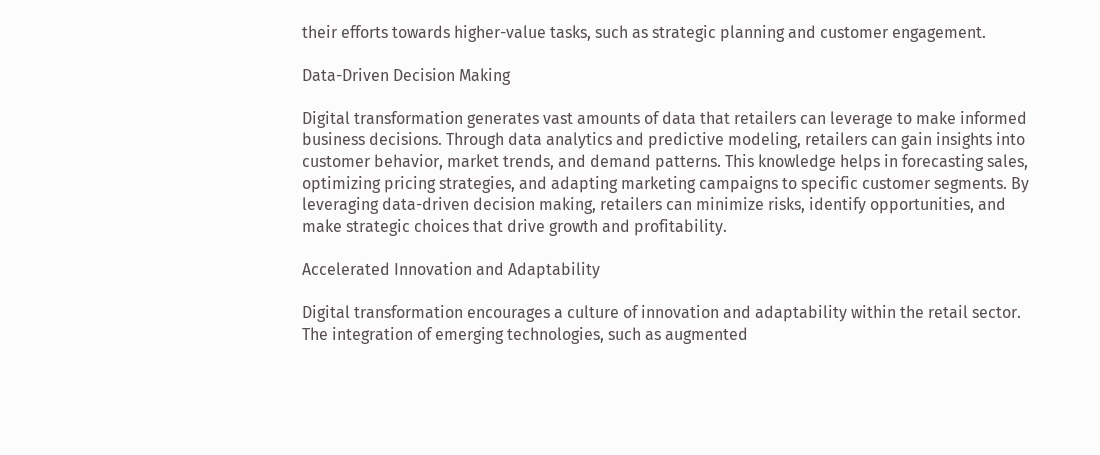their efforts towards higher-value tasks, such as strategic planning and customer engagement.

Data-Driven Decision Making

Digital transformation generates vast amounts of data that retailers can leverage to make informed business decisions. Through data analytics and predictive modeling, retailers can gain insights into customer behavior, market trends, and demand patterns. This knowledge helps in forecasting sales, optimizing pricing strategies, and adapting marketing campaigns to specific customer segments. By leveraging data-driven decision making, retailers can minimize risks, identify opportunities, and make strategic choices that drive growth and profitability.

Accelerated Innovation and Adaptability

Digital transformation encourages a culture of innovation and adaptability within the retail sector. The integration of emerging technologies, such as augmented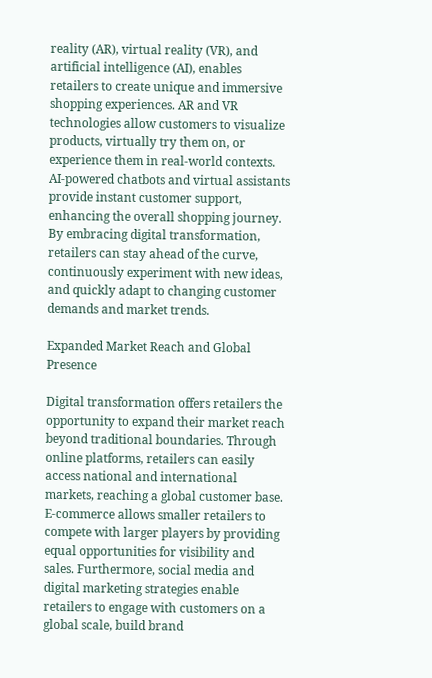reality (AR), virtual reality (VR), and artificial intelligence (AI), enables retailers to create unique and immersive shopping experiences. AR and VR technologies allow customers to visualize products, virtually try them on, or experience them in real-world contexts. AI-powered chatbots and virtual assistants provide instant customer support, enhancing the overall shopping journey. By embracing digital transformation, retailers can stay ahead of the curve, continuously experiment with new ideas, and quickly adapt to changing customer demands and market trends.

Expanded Market Reach and Global Presence

Digital transformation offers retailers the opportunity to expand their market reach beyond traditional boundaries. Through online platforms, retailers can easily access national and international markets, reaching a global customer base. E-commerce allows smaller retailers to compete with larger players by providing equal opportunities for visibility and sales. Furthermore, social media and digital marketing strategies enable retailers to engage with customers on a global scale, build brand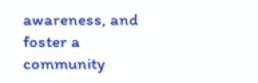awareness, and foster a community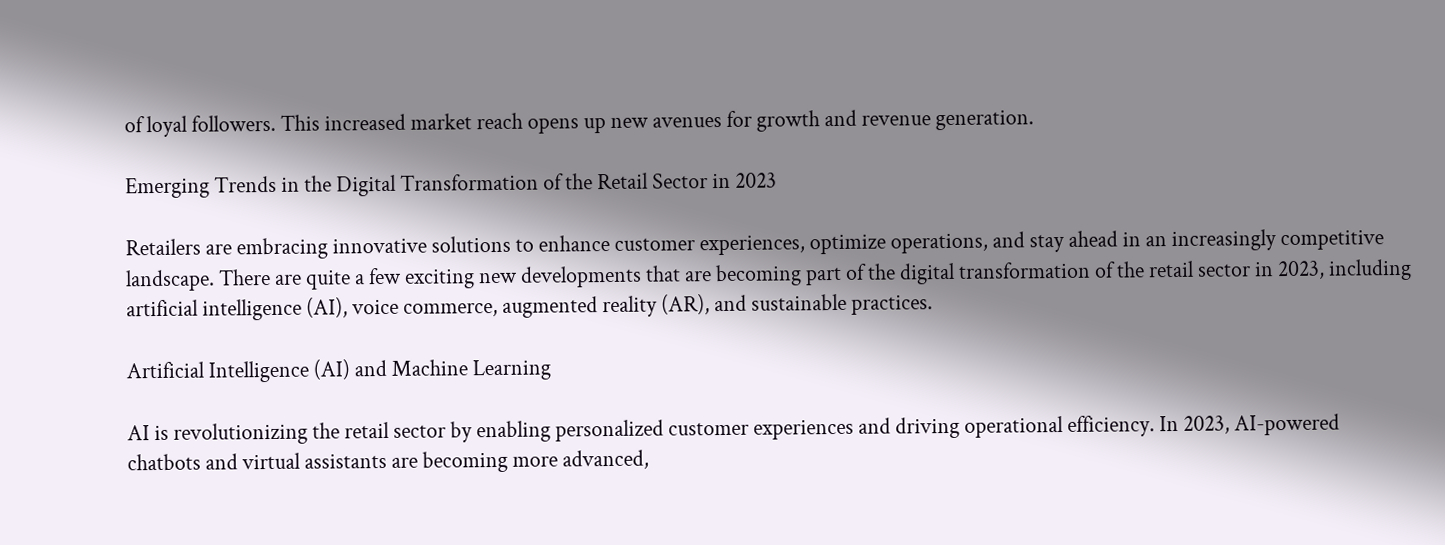of loyal followers. This increased market reach opens up new avenues for growth and revenue generation.

Emerging Trends in the Digital Transformation of the Retail Sector in 2023

Retailers are embracing innovative solutions to enhance customer experiences, optimize operations, and stay ahead in an increasingly competitive landscape. There are quite a few exciting new developments that are becoming part of the digital transformation of the retail sector in 2023, including artificial intelligence (AI), voice commerce, augmented reality (AR), and sustainable practices.

Artificial Intelligence (AI) and Machine Learning

AI is revolutionizing the retail sector by enabling personalized customer experiences and driving operational efficiency. In 2023, AI-powered chatbots and virtual assistants are becoming more advanced,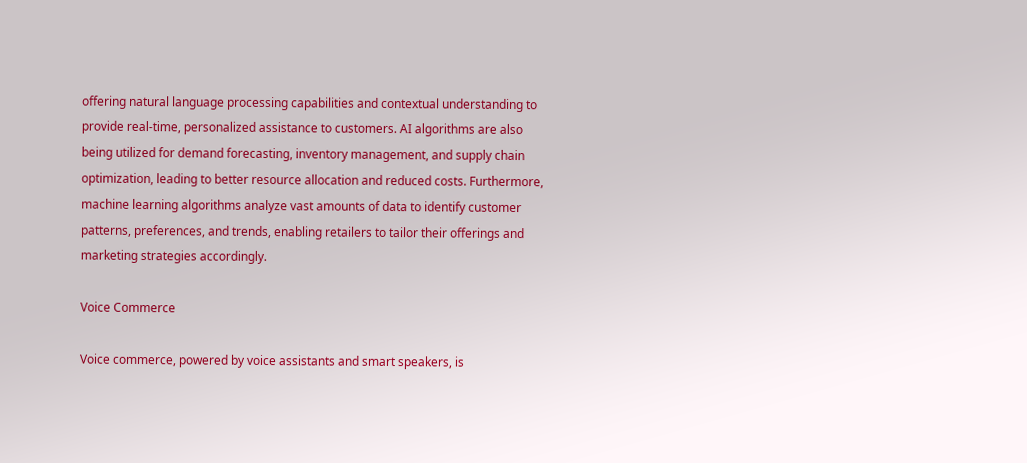offering natural language processing capabilities and contextual understanding to provide real-time, personalized assistance to customers. AI algorithms are also being utilized for demand forecasting, inventory management, and supply chain optimization, leading to better resource allocation and reduced costs. Furthermore, machine learning algorithms analyze vast amounts of data to identify customer patterns, preferences, and trends, enabling retailers to tailor their offerings and marketing strategies accordingly.

Voice Commerce

Voice commerce, powered by voice assistants and smart speakers, is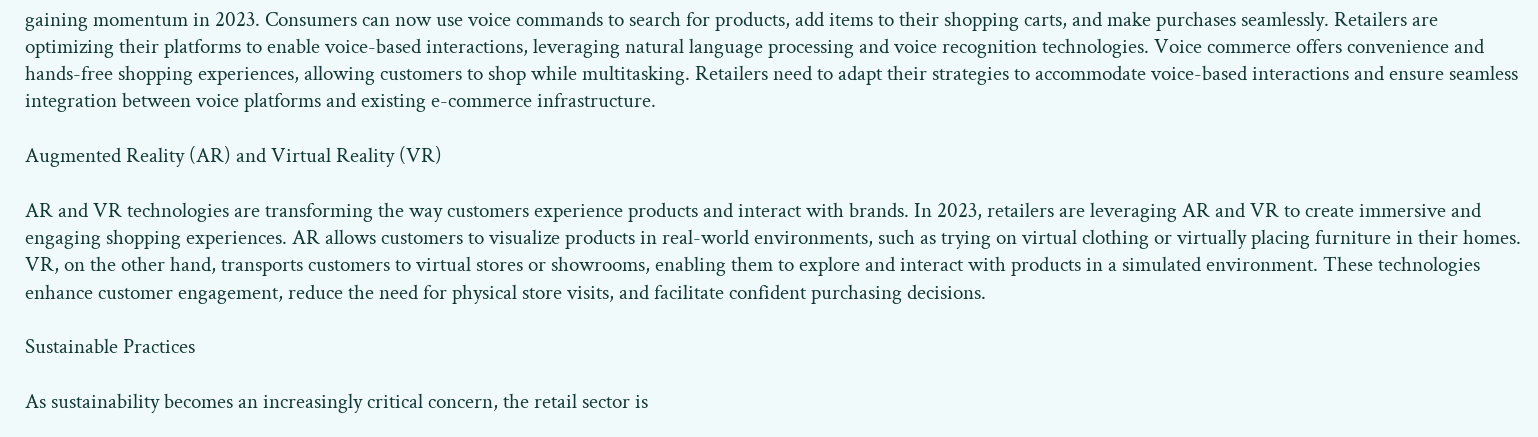gaining momentum in 2023. Consumers can now use voice commands to search for products, add items to their shopping carts, and make purchases seamlessly. Retailers are optimizing their platforms to enable voice-based interactions, leveraging natural language processing and voice recognition technologies. Voice commerce offers convenience and hands-free shopping experiences, allowing customers to shop while multitasking. Retailers need to adapt their strategies to accommodate voice-based interactions and ensure seamless integration between voice platforms and existing e-commerce infrastructure.

Augmented Reality (AR) and Virtual Reality (VR)

AR and VR technologies are transforming the way customers experience products and interact with brands. In 2023, retailers are leveraging AR and VR to create immersive and engaging shopping experiences. AR allows customers to visualize products in real-world environments, such as trying on virtual clothing or virtually placing furniture in their homes. VR, on the other hand, transports customers to virtual stores or showrooms, enabling them to explore and interact with products in a simulated environment. These technologies enhance customer engagement, reduce the need for physical store visits, and facilitate confident purchasing decisions.

Sustainable Practices

As sustainability becomes an increasingly critical concern, the retail sector is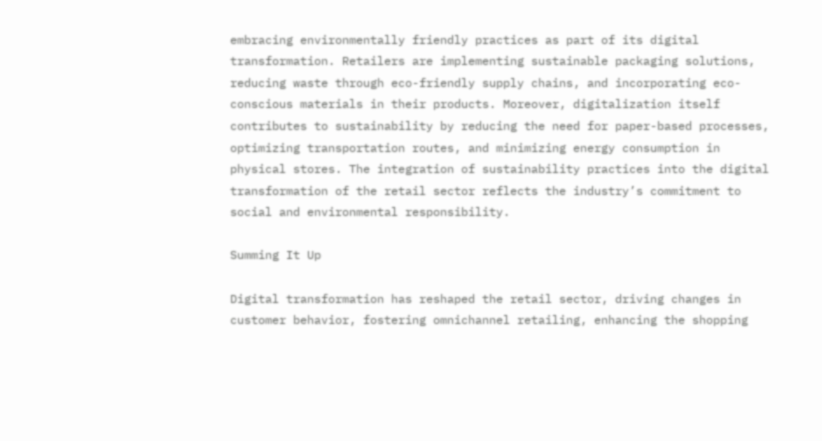embracing environmentally friendly practices as part of its digital transformation. Retailers are implementing sustainable packaging solutions, reducing waste through eco-friendly supply chains, and incorporating eco-conscious materials in their products. Moreover, digitalization itself contributes to sustainability by reducing the need for paper-based processes, optimizing transportation routes, and minimizing energy consumption in physical stores. The integration of sustainability practices into the digital transformation of the retail sector reflects the industry’s commitment to social and environmental responsibility.

Summing It Up

Digital transformation has reshaped the retail sector, driving changes in customer behavior, fostering omnichannel retailing, enhancing the shopping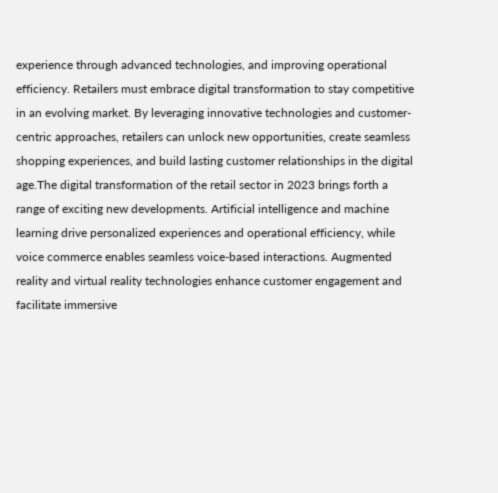experience through advanced technologies, and improving operational efficiency. Retailers must embrace digital transformation to stay competitive in an evolving market. By leveraging innovative technologies and customer-centric approaches, retailers can unlock new opportunities, create seamless shopping experiences, and build lasting customer relationships in the digital age.The digital transformation of the retail sector in 2023 brings forth a range of exciting new developments. Artificial intelligence and machine learning drive personalized experiences and operational efficiency, while voice commerce enables seamless voice-based interactions. Augmented reality and virtual reality technologies enhance customer engagement and facilitate immersive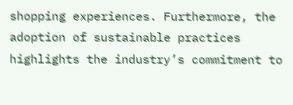shopping experiences. Furthermore, the adoption of sustainable practices highlights the industry’s commitment to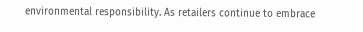environmental responsibility. As retailers continue to embrace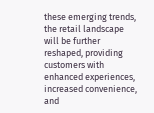these emerging trends, the retail landscape will be further reshaped, providing customers with enhanced experiences, increased convenience, and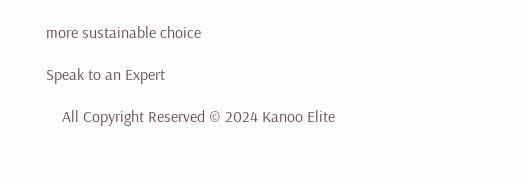more sustainable choice

Speak to an Expert

    All Copyright Reserved © 2024 Kanoo Elite